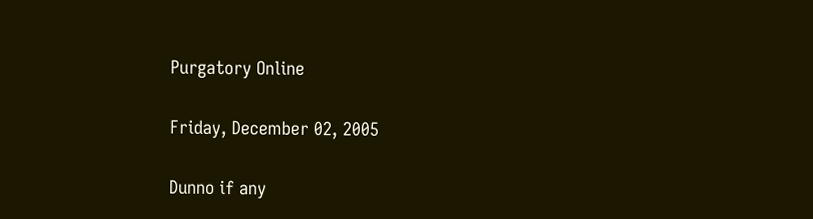Purgatory Online

Friday, December 02, 2005

Dunno if any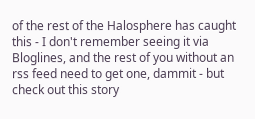of the rest of the Halosphere has caught this - I don't remember seeing it via Bloglines, and the rest of you without an rss feed need to get one, dammit - but check out this story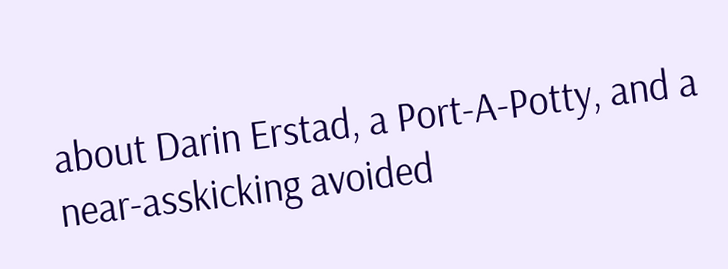about Darin Erstad, a Port-A-Potty, and a near-asskicking avoided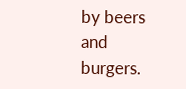by beers and burgers.